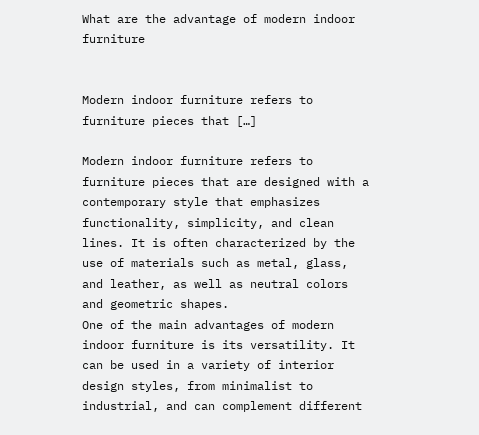What are the advantage of modern indoor furniture


Modern indoor furniture refers to furniture pieces that […]

Modern indoor furniture refers to furniture pieces that are designed with a contemporary style that emphasizes functionality, simplicity, and clean lines. It is often characterized by the use of materials such as metal, glass, and leather, as well as neutral colors and geometric shapes.
One of the main advantages of modern indoor furniture is its versatility. It can be used in a variety of interior design styles, from minimalist to industrial, and can complement different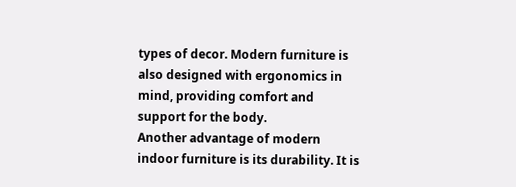types of decor. Modern furniture is also designed with ergonomics in mind, providing comfort and support for the body.
Another advantage of modern indoor furniture is its durability. It is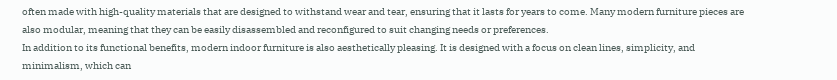often made with high-quality materials that are designed to withstand wear and tear, ensuring that it lasts for years to come. Many modern furniture pieces are also modular, meaning that they can be easily disassembled and reconfigured to suit changing needs or preferences.
In addition to its functional benefits, modern indoor furniture is also aesthetically pleasing. It is designed with a focus on clean lines, simplicity, and minimalism, which can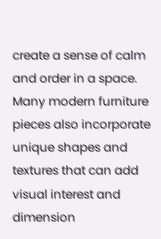create a sense of calm and order in a space. Many modern furniture pieces also incorporate unique shapes and textures that can add visual interest and dimension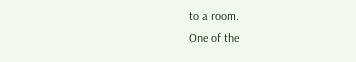to a room.
One of the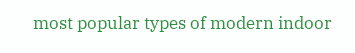most popular types of modern indoor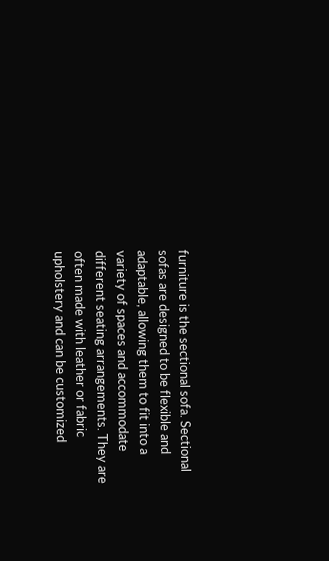furniture is the sectional sofa. Sectional sofas are designed to be flexible and adaptable, allowing them to fit into a variety of spaces and accommodate different seating arrangements. They are often made with leather or fabric upholstery and can be customized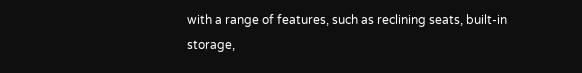with a range of features, such as reclining seats, built-in storage,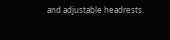and adjustable headrests.